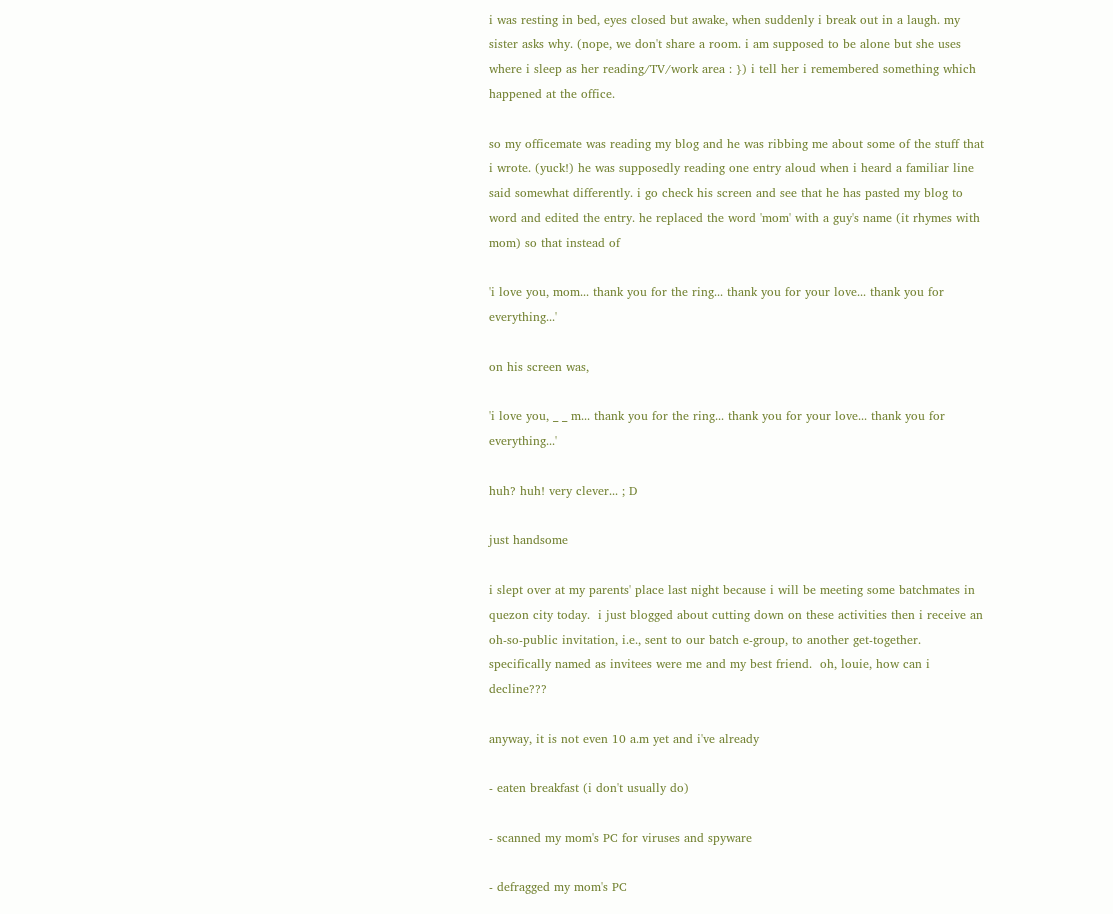i was resting in bed, eyes closed but awake, when suddenly i break out in a laugh. my sister asks why. (nope, we don't share a room. i am supposed to be alone but she uses where i sleep as her reading/TV/work area : }) i tell her i remembered something which happened at the office.

so my officemate was reading my blog and he was ribbing me about some of the stuff that i wrote. (yuck!) he was supposedly reading one entry aloud when i heard a familiar line said somewhat differently. i go check his screen and see that he has pasted my blog to word and edited the entry. he replaced the word 'mom' with a guy's name (it rhymes with mom) so that instead of

'i love you, mom... thank you for the ring... thank you for your love... thank you for everything...'

on his screen was,

'i love you, _ _ m... thank you for the ring... thank you for your love... thank you for everything...'

huh? huh! very clever... ; D

just handsome

i slept over at my parents' place last night because i will be meeting some batchmates in quezon city today.  i just blogged about cutting down on these activities then i receive an oh-so-public invitation, i.e., sent to our batch e-group, to another get-together.  specifically named as invitees were me and my best friend.  oh, louie, how can i decline???

anyway, it is not even 10 a.m yet and i've already

- eaten breakfast (i don't usually do)

- scanned my mom's PC for viruses and spyware

- defragged my mom's PC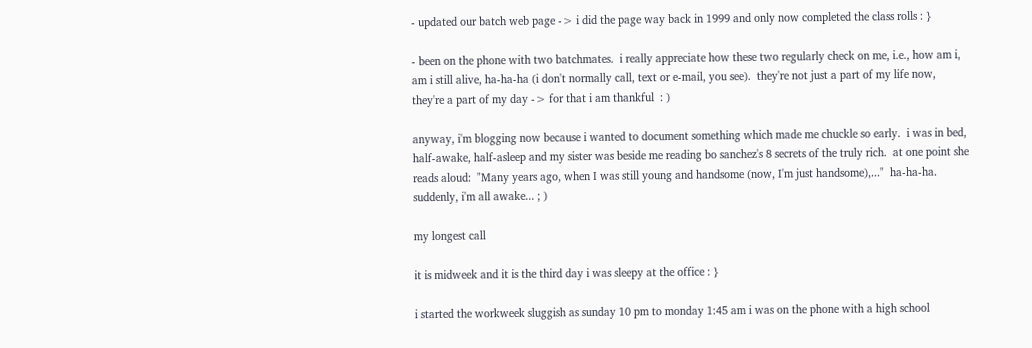- updated our batch web page -> i did the page way back in 1999 and only now completed the class rolls : }

- been on the phone with two batchmates.  i really appreciate how these two regularly check on me, i.e., how am i, am i still alive, ha-ha-ha (i don't normally call, text or e-mail, you see).  they're not just a part of my life now, they're a part of my day -> for that i am thankful  : )

anyway, i'm blogging now because i wanted to document something which made me chuckle so early.  i was in bed, half-awake, half-asleep and my sister was beside me reading bo sanchez's 8 secrets of the truly rich.  at one point she reads aloud:  "Many years ago, when I was still young and handsome (now, I'm just handsome),..."  ha-ha-ha.  suddenly, i'm all awake... ; )

my longest call

it is midweek and it is the third day i was sleepy at the office : }

i started the workweek sluggish as sunday 10 pm to monday 1:45 am i was on the phone with a high school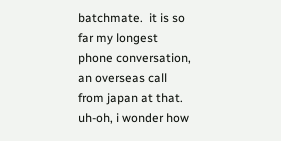batchmate.  it is so far my longest phone conversation, an overseas call from japan at that.  uh-oh, i wonder how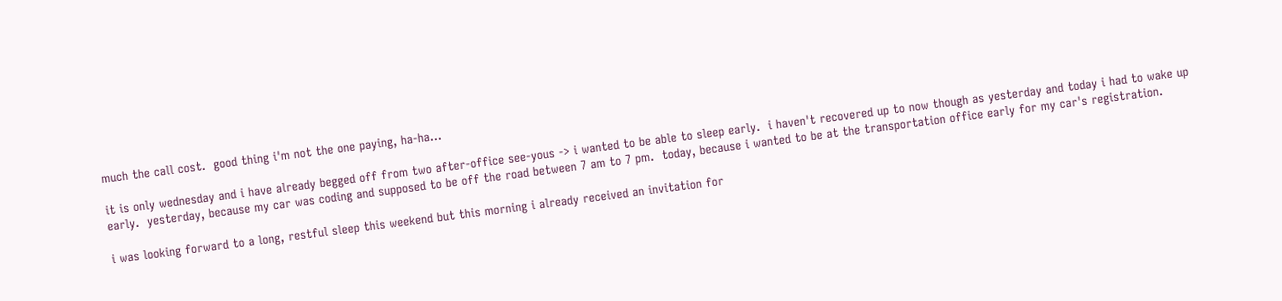much the call cost.  good thing i'm not the one paying, ha-ha...

it is only wednesday and i have already begged off from two after-office see-yous -> i wanted to be able to sleep early.  i haven't recovered up to now though as yesterday and today i had to wake up early.  yesterday, because my car was coding and supposed to be off the road between 7 am to 7 pm.  today, because i wanted to be at the transportation office early for my car's registration.

i was looking forward to a long, restful sleep this weekend but this morning i already received an invitation for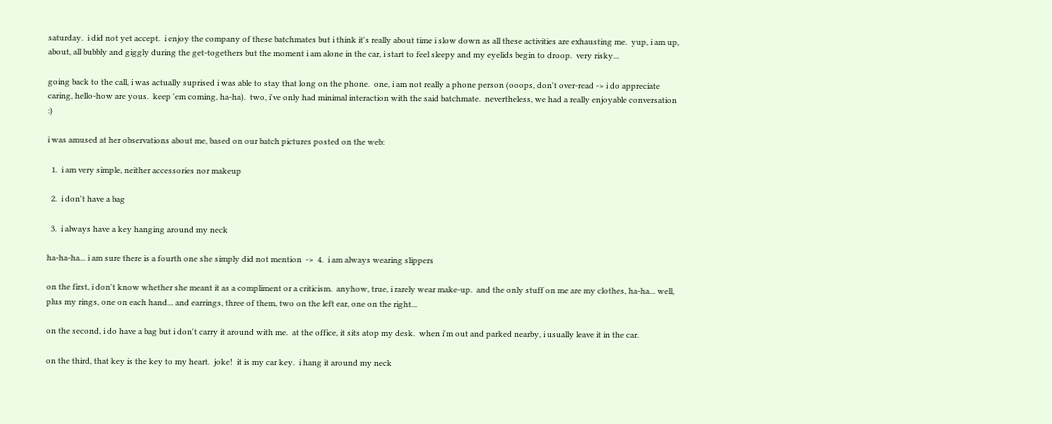saturday.  i did not yet accept.  i enjoy the company of these batchmates but i think it's really about time i slow down as all these activities are exhausting me.  yup, i am up, about, all bubbly and giggly during the get-togethers but the moment i am alone in the car, i start to feel sleepy and my eyelids begin to droop.  very risky...

going back to the call, i was actually suprised i was able to stay that long on the phone.  one, i am not really a phone person (ooops, don't over-read -> i do appreciate caring, hello-how are yous.  keep 'em coming, ha-ha).  two, i've only had minimal interaction with the said batchmate.  nevertheless, we had a really enjoyable conversation :)

i was amused at her observations about me, based on our batch pictures posted on the web:

  1.  i am very simple, neither accessories nor makeup

  2.  i don't have a bag

  3.  i always have a key hanging around my neck

ha-ha-ha... i am sure there is a fourth one she simply did not mention  ->  4.  i am always wearing slippers

on the first, i don't know whether she meant it as a compliment or a criticism.  anyhow, true, i rarely wear make-up.  and the only stuff on me are my clothes, ha-ha... well, plus my rings, one on each hand... and earrings, three of them, two on the left ear, one on the right...

on the second, i do have a bag but i don't carry it around with me.  at the office, it sits atop my desk.  when i'm out and parked nearby, i usually leave it in the car.

on the third, that key is the key to my heart.  joke!  it is my car key.  i hang it around my neck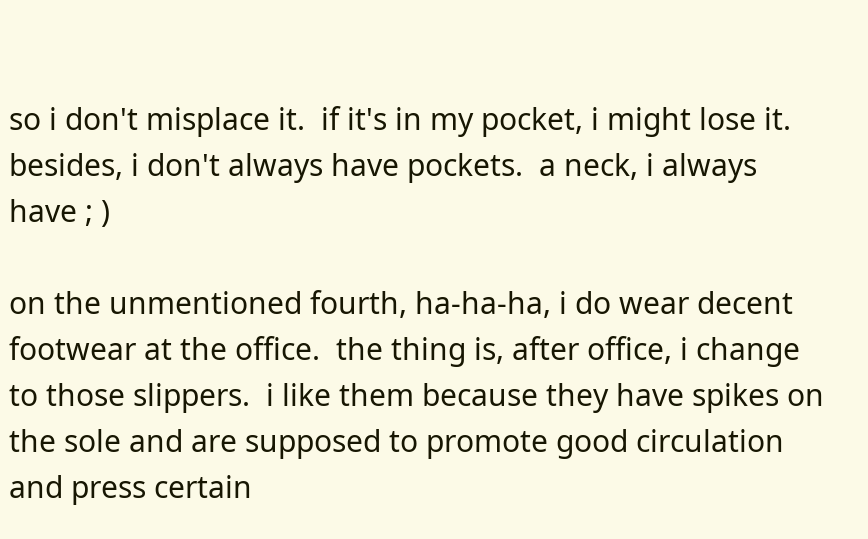so i don't misplace it.  if it's in my pocket, i might lose it.  besides, i don't always have pockets.  a neck, i always have ; )

on the unmentioned fourth, ha-ha-ha, i do wear decent footwear at the office.  the thing is, after office, i change to those slippers.  i like them because they have spikes on the sole and are supposed to promote good circulation and press certain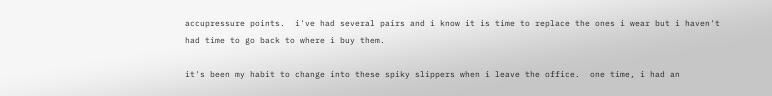accupressure points.  i've had several pairs and i know it is time to replace the ones i wear but i haven't had time to go back to where i buy them.

it's been my habit to change into these spiky slippers when i leave the office.  one time, i had an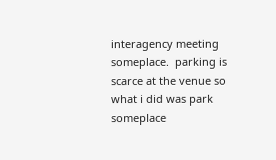interagency meeting someplace.  parking is scarce at the venue so what i did was park someplace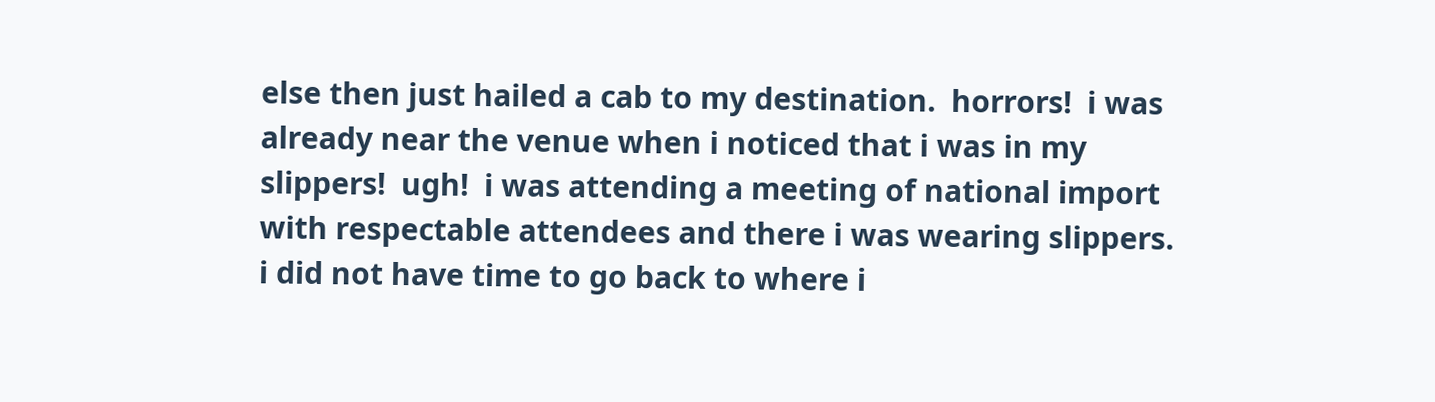else then just hailed a cab to my destination.  horrors!  i was already near the venue when i noticed that i was in my slippers!  ugh!  i was attending a meeting of national import with respectable attendees and there i was wearing slippers.  i did not have time to go back to where i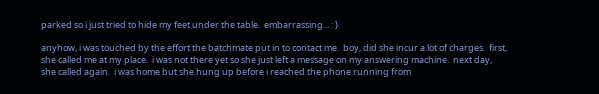parked so i just tried to hide my feet under the table.  embarrassing... : }

anyhow, i was touched by the effort the batchmate put in to contact me.  boy, did she incur a lot of charges.  first, she called me at my place.  i was not there yet so she just left a message on my answering machine.  next day, she called again.  i was home but she hung up before i reached the phone running from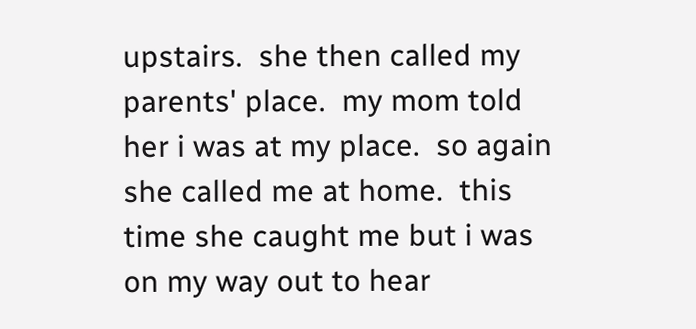upstairs.  she then called my parents' place.  my mom told her i was at my place.  so again she called me at home.  this time she caught me but i was on my way out to hear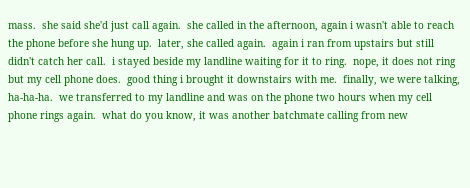mass.  she said she'd just call again.  she called in the afternoon, again i wasn't able to reach the phone before she hung up.  later, she called again.  again i ran from upstairs but still didn't catch her call.  i stayed beside my landline waiting for it to ring.  nope, it does not ring but my cell phone does.  good thing i brought it downstairs with me.  finally, we were talking, ha-ha-ha.  we transferred to my landline and was on the phone two hours when my cell phone rings again.  what do you know, it was another batchmate calling from new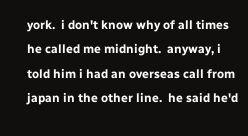york.  i don't know why of all times he called me midnight.  anyway, i told him i had an overseas call from japan in the other line.  he said he'd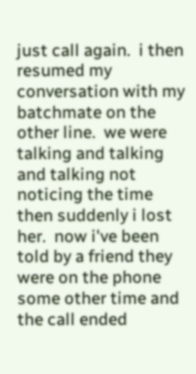just call again.  i then resumed my conversation with my batchmate on the other line.  we were talking and talking and talking not noticing the time then suddenly i lost her.  now i've been told by a friend they were on the phone some other time and the call ended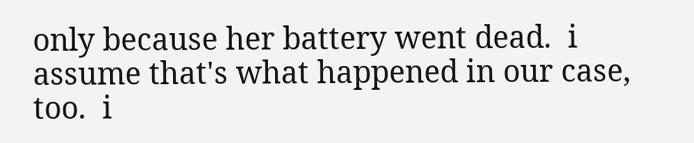only because her battery went dead.  i assume that's what happened in our case, too.  i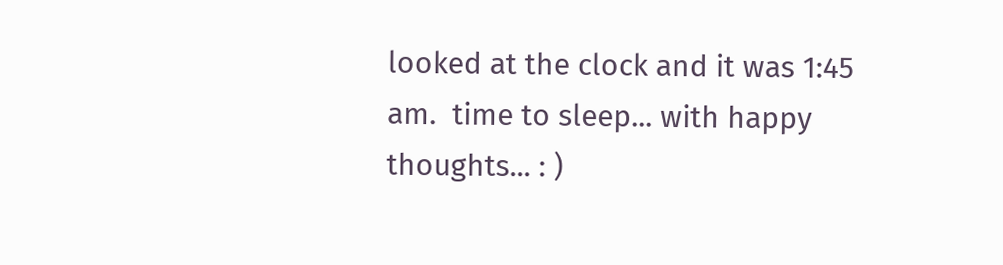looked at the clock and it was 1:45 am.  time to sleep... with happy thoughts... : )